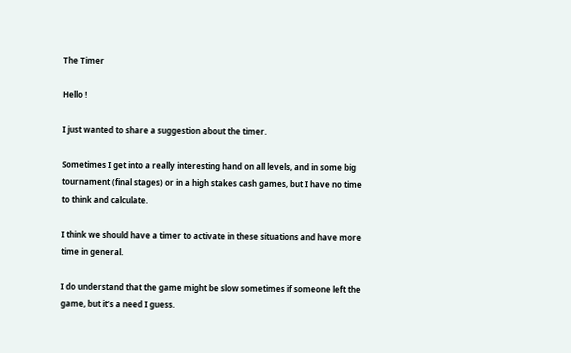The Timer

Hello !

I just wanted to share a suggestion about the timer.

Sometimes I get into a really interesting hand on all levels, and in some big tournament (final stages) or in a high stakes cash games, but I have no time to think and calculate.

I think we should have a timer to activate in these situations and have more time in general.

I do understand that the game might be slow sometimes if someone left the game, but it’s a need I guess.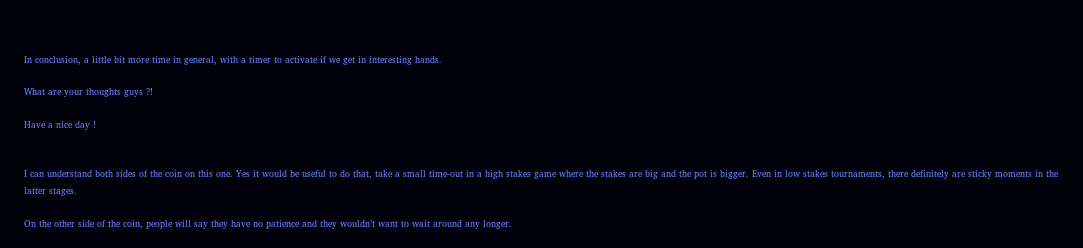In conclusion, a little bit more time in general, with a timer to activate if we get in interesting hands.

What are your thoughts guys ?!

Have a nice day !


I can understand both sides of the coin on this one. Yes it would be useful to do that, take a small time-out in a high stakes game where the stakes are big and the pot is bigger. Even in low stakes tournaments, there definitely are sticky moments in the latter stages.

On the other side of the coin, people will say they have no patience and they wouldn’t want to wait around any longer.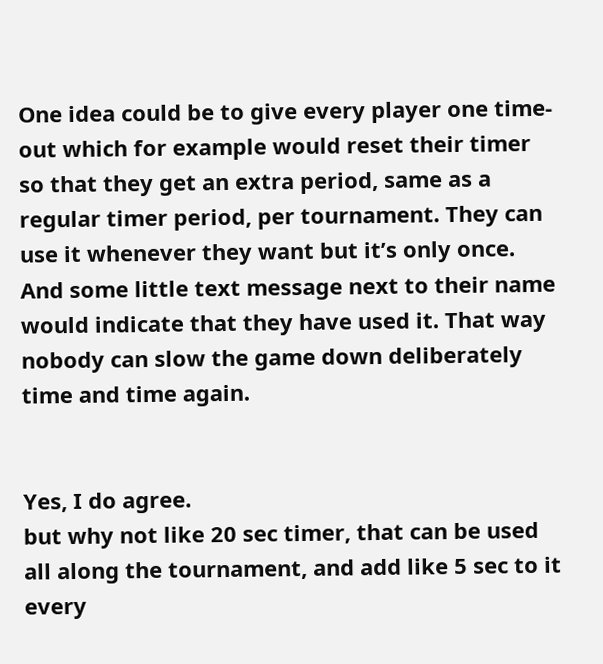One idea could be to give every player one time-out which for example would reset their timer so that they get an extra period, same as a regular timer period, per tournament. They can use it whenever they want but it’s only once. And some little text message next to their name would indicate that they have used it. That way nobody can slow the game down deliberately time and time again.


Yes, I do agree.
but why not like 20 sec timer, that can be used all along the tournament, and add like 5 sec to it every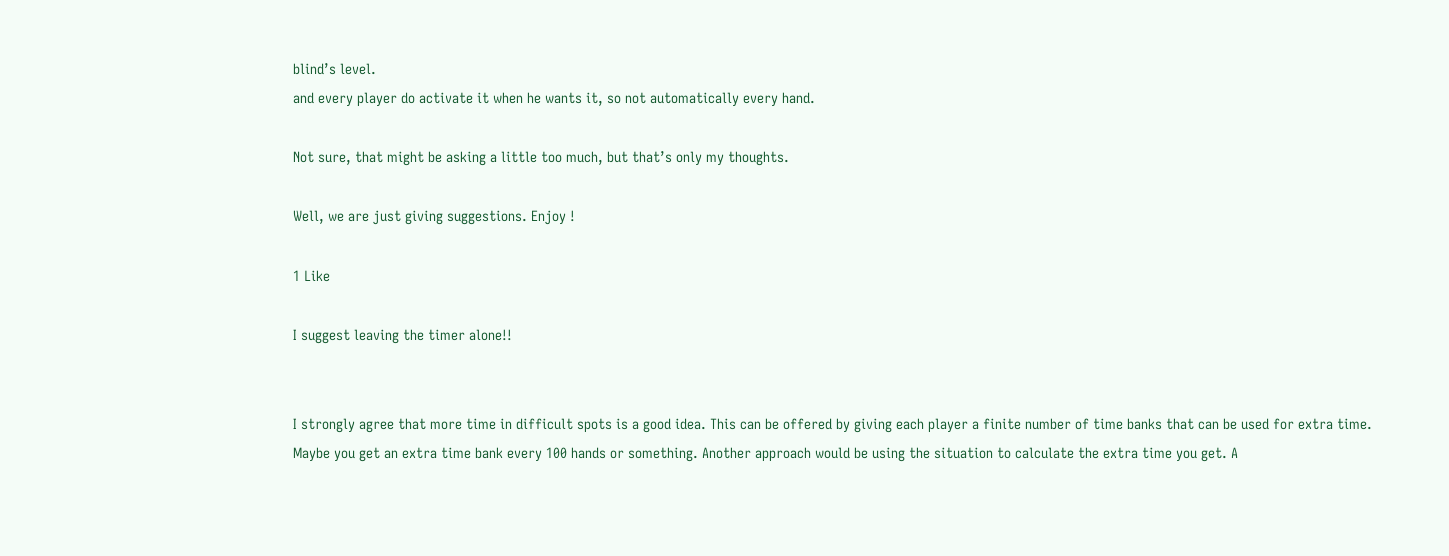blind’s level.
and every player do activate it when he wants it, so not automatically every hand.

Not sure, that might be asking a little too much, but that’s only my thoughts.

Well, we are just giving suggestions. Enjoy !

1 Like

I suggest leaving the timer alone!!


I strongly agree that more time in difficult spots is a good idea. This can be offered by giving each player a finite number of time banks that can be used for extra time. Maybe you get an extra time bank every 100 hands or something. Another approach would be using the situation to calculate the extra time you get. A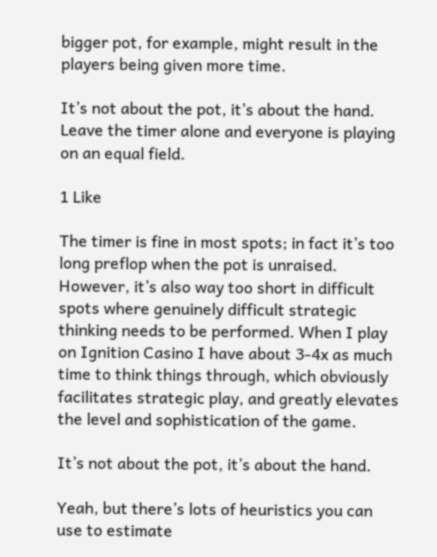bigger pot, for example, might result in the players being given more time.

It’s not about the pot, it’s about the hand. Leave the timer alone and everyone is playing on an equal field.

1 Like

The timer is fine in most spots; in fact it’s too long preflop when the pot is unraised. However, it’s also way too short in difficult spots where genuinely difficult strategic thinking needs to be performed. When I play on Ignition Casino I have about 3-4x as much time to think things through, which obviously facilitates strategic play, and greatly elevates the level and sophistication of the game.

It’s not about the pot, it’s about the hand.

Yeah, but there’s lots of heuristics you can use to estimate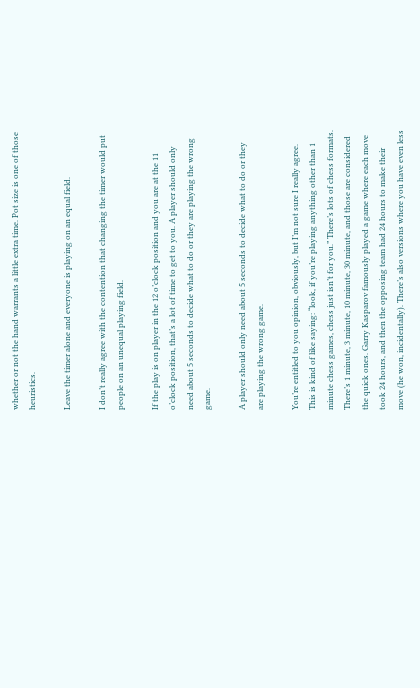whether or not the hand warrants a little extra time. Pot size is one of those heuristics.

Leave the timer alone and everyone is playing on an equal field.

I don’t really agree with the contention that changing the timer would put people on an unequal playing field.

If the play is on player in the 12 o’clock position and you are at the 11 o’clock position, that’s a lot of time to get to you. A player should only need about 5 seconds to decide what to do or they are playing the wrong game.

A player should only need about 5 seconds to decide what to do or they are playing the wrong game.

You’re entitled to you opinion, obviously, but I’m not sure I really agree. This is kind of like saying: “look, if you’re playing anything other than 1 minute chess games, chess just isn’t for you.” There’s lots of chess formats. There’s 1 minute, 3 minute, 10 minute, 30 minute, and those are considered the quick ones. Garry Kasparov famously played a game where each move took 24 hours, and then the opposing team had 24 hours to make their move (he won, incidentally). There’s also versions where you have even less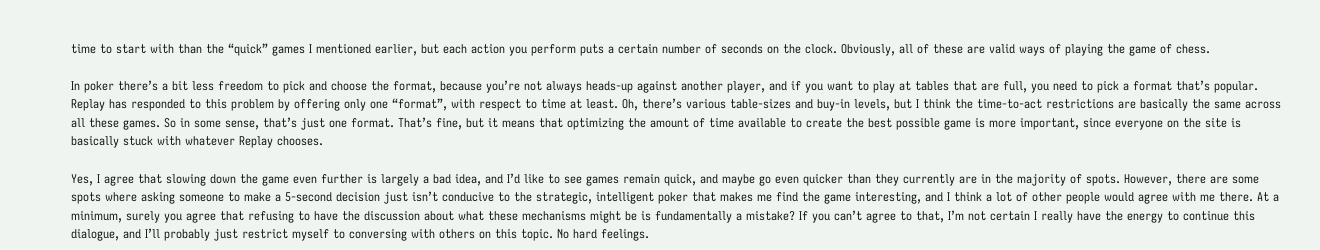time to start with than the “quick” games I mentioned earlier, but each action you perform puts a certain number of seconds on the clock. Obviously, all of these are valid ways of playing the game of chess.

In poker there’s a bit less freedom to pick and choose the format, because you’re not always heads-up against another player, and if you want to play at tables that are full, you need to pick a format that’s popular. Replay has responded to this problem by offering only one “format”, with respect to time at least. Oh, there’s various table-sizes and buy-in levels, but I think the time-to-act restrictions are basically the same across all these games. So in some sense, that’s just one format. That’s fine, but it means that optimizing the amount of time available to create the best possible game is more important, since everyone on the site is basically stuck with whatever Replay chooses.

Yes, I agree that slowing down the game even further is largely a bad idea, and I’d like to see games remain quick, and maybe go even quicker than they currently are in the majority of spots. However, there are some spots where asking someone to make a 5-second decision just isn’t conducive to the strategic, intelligent poker that makes me find the game interesting, and I think a lot of other people would agree with me there. At a minimum, surely you agree that refusing to have the discussion about what these mechanisms might be is fundamentally a mistake? If you can’t agree to that, I’m not certain I really have the energy to continue this dialogue, and I’ll probably just restrict myself to conversing with others on this topic. No hard feelings.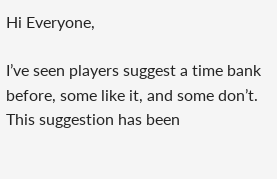Hi Everyone,

I’ve seen players suggest a time bank before, some like it, and some don’t. This suggestion has been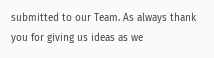submitted to our Team. As always thank you for giving us ideas as we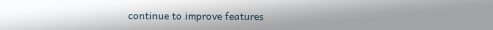continue to improve features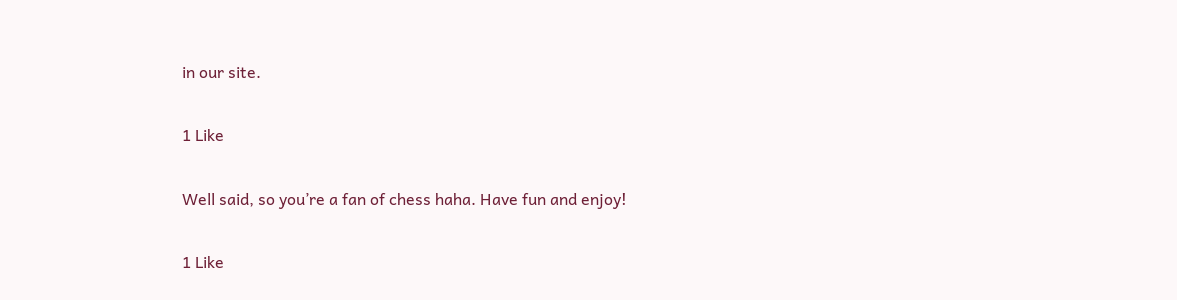in our site.

1 Like

Well said, so you’re a fan of chess haha. Have fun and enjoy!

1 Like